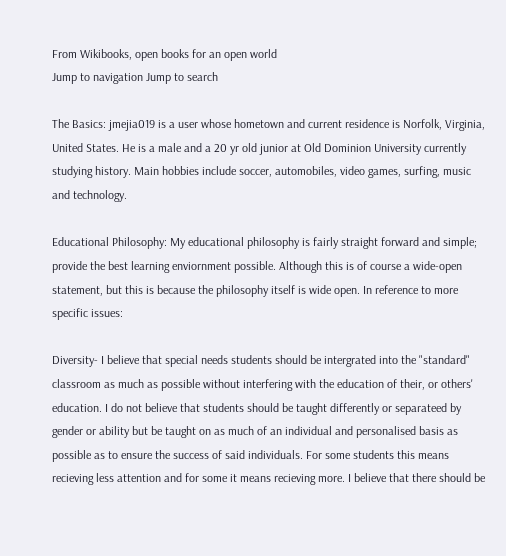From Wikibooks, open books for an open world
Jump to navigation Jump to search

The Basics: jmejia019 is a user whose hometown and current residence is Norfolk, Virginia, United States. He is a male and a 20 yr old junior at Old Dominion University currently studying history. Main hobbies include soccer, automobiles, video games, surfing, music and technology.

Educational Philosophy: My educational philosophy is fairly straight forward and simple; provide the best learning enviornment possible. Although this is of course a wide-open statement, but this is because the philosophy itself is wide open. In reference to more specific issues:

Diversity- I believe that special needs students should be intergrated into the "standard" classroom as much as possible without interfering with the education of their, or others' education. I do not believe that students should be taught differently or separateed by gender or ability but be taught on as much of an individual and personalised basis as possible as to ensure the success of said individuals. For some students this means recieving less attention and for some it means recieving more. I believe that there should be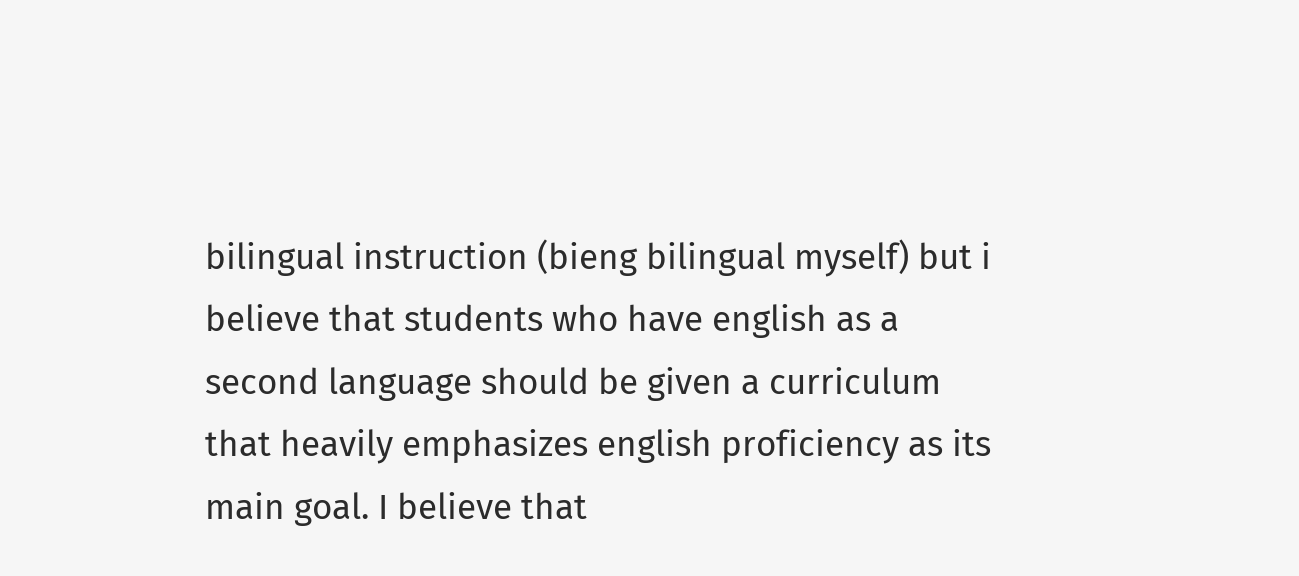bilingual instruction (bieng bilingual myself) but i believe that students who have english as a second language should be given a curriculum that heavily emphasizes english proficiency as its main goal. I believe that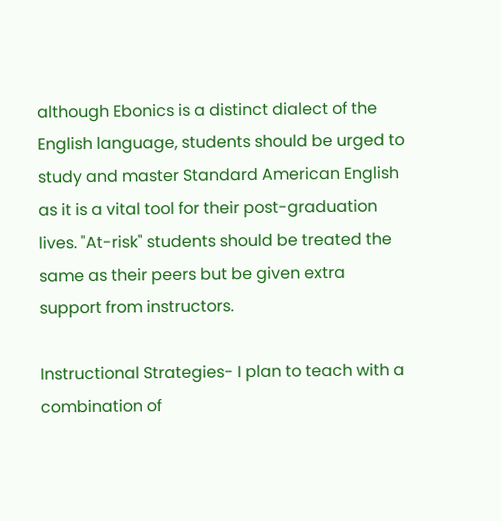although Ebonics is a distinct dialect of the English language, students should be urged to study and master Standard American English as it is a vital tool for their post-graduation lives. "At-risk" students should be treated the same as their peers but be given extra support from instructors.

Instructional Strategies- I plan to teach with a combination of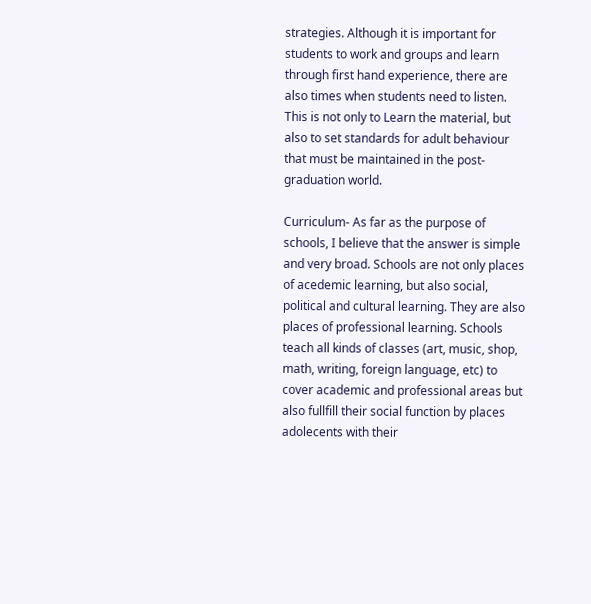strategies. Although it is important for students to work and groups and learn through first hand experience, there are also times when students need to listen. This is not only to Learn the material, but also to set standards for adult behaviour that must be maintained in the post-graduation world.

Curriculum- As far as the purpose of schools, I believe that the answer is simple and very broad. Schools are not only places of acedemic learning, but also social, political and cultural learning. They are also places of professional learning. Schools teach all kinds of classes (art, music, shop, math, writing, foreign language, etc) to cover academic and professional areas but also fullfill their social function by places adolecents with their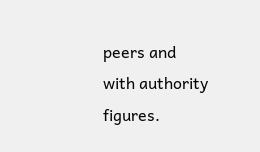peers and with authority figures.